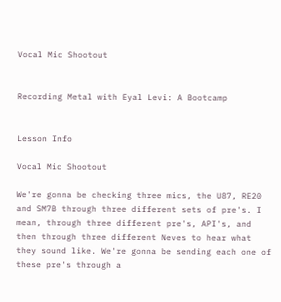Vocal Mic Shootout


Recording Metal with Eyal Levi: A Bootcamp


Lesson Info

Vocal Mic Shootout

We're gonna be checking three mics, the U87, RE20 and SM7B through three different sets of pre's. I mean, through three different pre's, API's, and then through three different Neves to hear what they sound like. We're gonna be sending each one of these pre's through a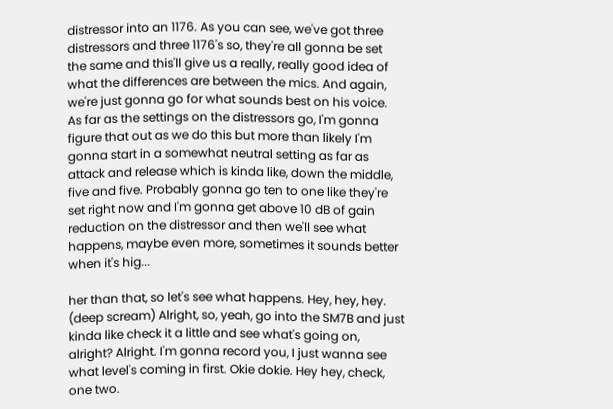distressor into an 1176. As you can see, we've got three distressors and three 1176's so, they're all gonna be set the same and this'll give us a really, really good idea of what the differences are between the mics. And again, we're just gonna go for what sounds best on his voice. As far as the settings on the distressors go, I'm gonna figure that out as we do this but more than likely I'm gonna start in a somewhat neutral setting as far as attack and release which is kinda like, down the middle, five and five. Probably gonna go ten to one like they're set right now and I'm gonna get above 10 dB of gain reduction on the distressor and then we'll see what happens, maybe even more, sometimes it sounds better when it's hig...

her than that, so let's see what happens. Hey, hey, hey. (deep scream) Alright, so, yeah, go into the SM7B and just kinda like check it a little and see what's going on, alright? Alright. I'm gonna record you, I just wanna see what level's coming in first. Okie dokie. Hey hey, check, one two.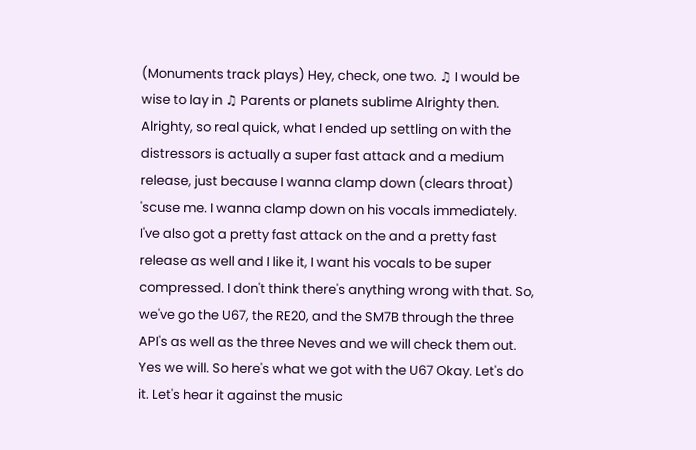(Monuments track plays) Hey, check, one two. ♫ I would be wise to lay in ♫ Parents or planets sublime Alrighty then. Alrighty, so real quick, what I ended up settling on with the distressors is actually a super fast attack and a medium release, just because I wanna clamp down (clears throat) 'scuse me. I wanna clamp down on his vocals immediately. I've also got a pretty fast attack on the and a pretty fast release as well and I like it, I want his vocals to be super compressed. I don't think there's anything wrong with that. So, we've go the U67, the RE20, and the SM7B through the three API's as well as the three Neves and we will check them out. Yes we will. So here's what we got with the U67 Okay. Let's do it. Let's hear it against the music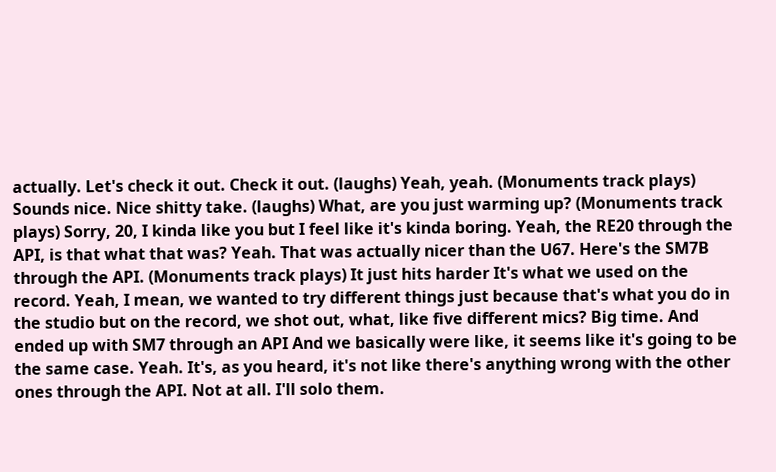actually. Let's check it out. Check it out. (laughs) Yeah, yeah. (Monuments track plays) Sounds nice. Nice shitty take. (laughs) What, are you just warming up? (Monuments track plays) Sorry, 20, I kinda like you but I feel like it's kinda boring. Yeah, the RE20 through the API, is that what that was? Yeah. That was actually nicer than the U67. Here's the SM7B through the API. (Monuments track plays) It just hits harder It's what we used on the record. Yeah, I mean, we wanted to try different things just because that's what you do in the studio but on the record, we shot out, what, like five different mics? Big time. And ended up with SM7 through an API And we basically were like, it seems like it's going to be the same case. Yeah. It's, as you heard, it's not like there's anything wrong with the other ones through the API. Not at all. I'll solo them.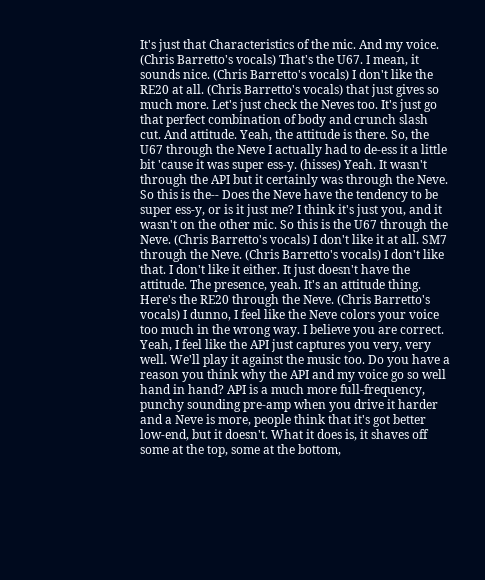It's just that Characteristics of the mic. And my voice. (Chris Barretto's vocals) That's the U67. I mean, it sounds nice. (Chris Barretto's vocals) I don't like the RE20 at all. (Chris Barretto's vocals) that just gives so much more. Let's just check the Neves too. It's just go that perfect combination of body and crunch slash cut. And attitude. Yeah, the attitude is there. So, the U67 through the Neve I actually had to de-ess it a little bit 'cause it was super ess-y. (hisses) Yeah. It wasn't through the API but it certainly was through the Neve. So this is the-- Does the Neve have the tendency to be super ess-y, or is it just me? I think it's just you, and it wasn't on the other mic. So this is the U67 through the Neve. (Chris Barretto's vocals) I don't like it at all. SM7 through the Neve. (Chris Barretto's vocals) I don't like that. I don't like it either. It just doesn't have the attitude. The presence, yeah. It's an attitude thing. Here's the RE20 through the Neve. (Chris Barretto's vocals) I dunno, I feel like the Neve colors your voice too much in the wrong way. I believe you are correct. Yeah, I feel like the API just captures you very, very well. We'll play it against the music too. Do you have a reason you think why the API and my voice go so well hand in hand? API is a much more full-frequency, punchy sounding pre-amp when you drive it harder and a Neve is more, people think that it's got better low-end, but it doesn't. What it does is, it shaves off some at the top, some at the bottom,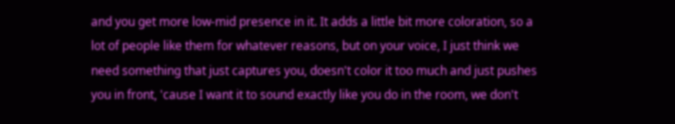and you get more low-mid presence in it. It adds a little bit more coloration, so a lot of people like them for whatever reasons, but on your voice, I just think we need something that just captures you, doesn't color it too much and just pushes you in front, 'cause I want it to sound exactly like you do in the room, we don't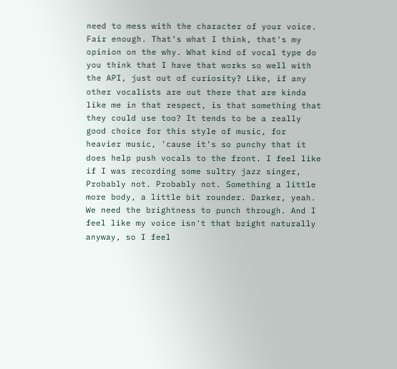need to mess with the character of your voice. Fair enough. That's what I think, that's my opinion on the why. What kind of vocal type do you think that I have that works so well with the API, just out of curiosity? Like, if any other vocalists are out there that are kinda like me in that respect, is that something that they could use too? It tends to be a really good choice for this style of music, for heavier music, 'cause it's so punchy that it does help push vocals to the front. I feel like if I was recording some sultry jazz singer, Probably not. Probably not. Something a little more body, a little bit rounder. Darker, yeah. We need the brightness to punch through. And I feel like my voice isn't that bright naturally anyway, so I feel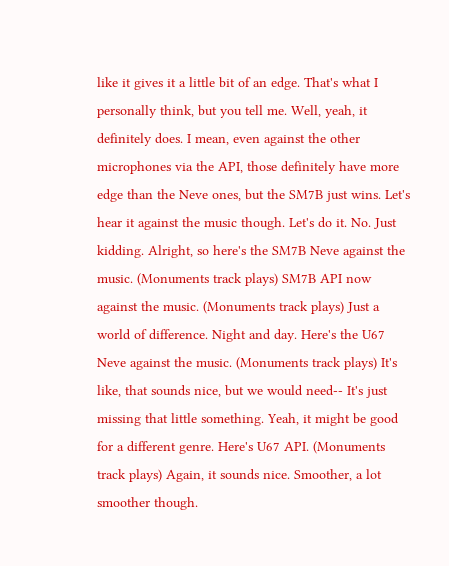like it gives it a little bit of an edge. That's what I personally think, but you tell me. Well, yeah, it definitely does. I mean, even against the other microphones via the API, those definitely have more edge than the Neve ones, but the SM7B just wins. Let's hear it against the music though. Let's do it. No. Just kidding. Alright, so here's the SM7B Neve against the music. (Monuments track plays) SM7B API now against the music. (Monuments track plays) Just a world of difference. Night and day. Here's the U67 Neve against the music. (Monuments track plays) It's like, that sounds nice, but we would need-- It's just missing that little something. Yeah, it might be good for a different genre. Here's U67 API. (Monuments track plays) Again, it sounds nice. Smoother, a lot smoother though.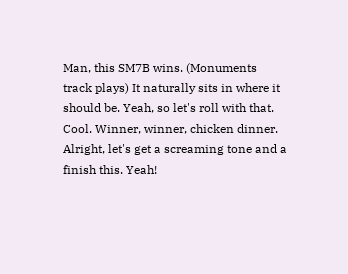Man, this SM7B wins. (Monuments track plays) It naturally sits in where it should be. Yeah, so let's roll with that. Cool. Winner, winner, chicken dinner. Alright, let's get a screaming tone and a finish this. Yeah!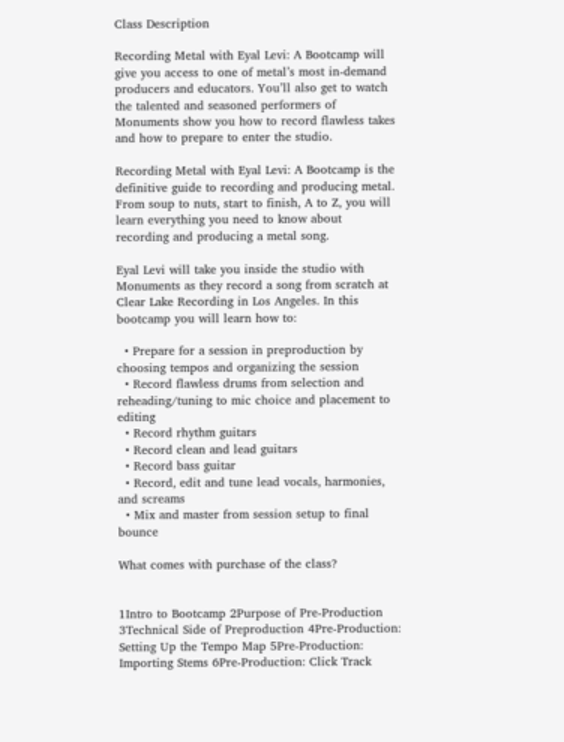Class Description

Recording Metal with Eyal Levi: A Bootcamp will give you access to one of metal’s most in-demand producers and educators. You’ll also get to watch the talented and seasoned performers of Monuments show you how to record flawless takes and how to prepare to enter the studio.

Recording Metal with Eyal Levi: A Bootcamp is the definitive guide to recording and producing metal. From soup to nuts, start to finish, A to Z, you will learn everything you need to know about recording and producing a metal song.

Eyal Levi will take you inside the studio with Monuments as they record a song from scratch at Clear Lake Recording in Los Angeles. In this bootcamp you will learn how to:

  • Prepare for a session in preproduction by choosing tempos and organizing the session
  • Record flawless drums from selection and reheading/tuning to mic choice and placement to editing
  • Record rhythm guitars
  • Record clean and lead guitars
  • Record bass guitar
  • Record, edit and tune lead vocals, harmonies, and screams
  • Mix and master from session setup to final bounce

What comes with purchase of the class?


1Intro to Bootcamp 2Purpose of Pre-Production 3Technical Side of Preproduction 4Pre-Production: Setting Up the Tempo Map 5Pre-Production: Importing Stems 6Pre-Production: Click Track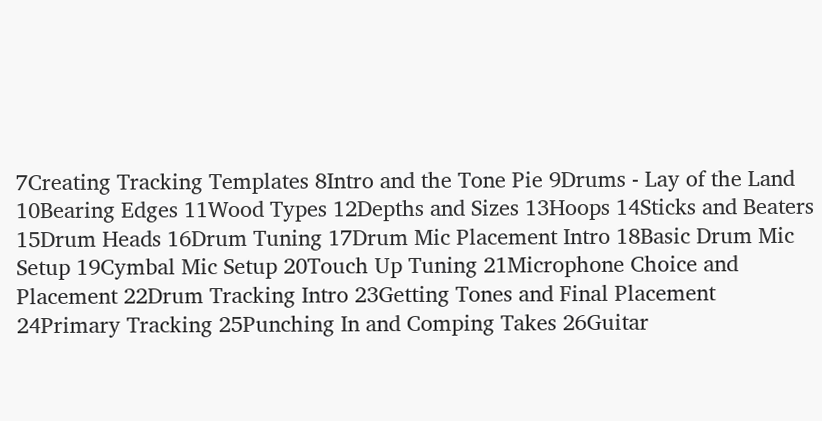7Creating Tracking Templates 8Intro and the Tone Pie 9Drums - Lay of the Land 10Bearing Edges 11Wood Types 12Depths and Sizes 13Hoops 14Sticks and Beaters 15Drum Heads 16Drum Tuning 17Drum Mic Placement Intro 18Basic Drum Mic Setup 19Cymbal Mic Setup 20Touch Up Tuning 21Microphone Choice and Placement 22Drum Tracking Intro 23Getting Tones and Final Placement 24Primary Tracking 25Punching In and Comping Takes 26Guitar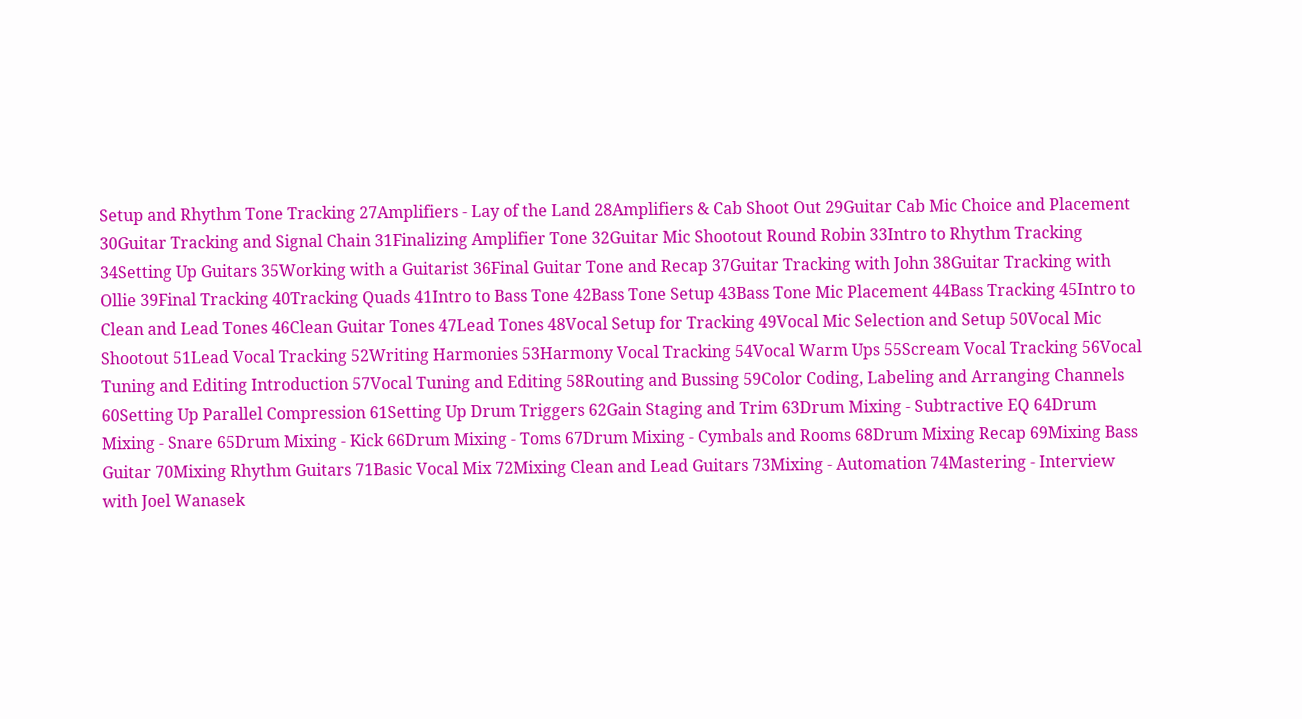Setup and Rhythm Tone Tracking 27Amplifiers - Lay of the Land 28Amplifiers & Cab Shoot Out 29Guitar Cab Mic Choice and Placement 30Guitar Tracking and Signal Chain 31Finalizing Amplifier Tone 32Guitar Mic Shootout Round Robin 33Intro to Rhythm Tracking 34Setting Up Guitars 35Working with a Guitarist 36Final Guitar Tone and Recap 37Guitar Tracking with John 38Guitar Tracking with Ollie 39Final Tracking 40Tracking Quads 41Intro to Bass Tone 42Bass Tone Setup 43Bass Tone Mic Placement 44Bass Tracking 45Intro to Clean and Lead Tones 46Clean Guitar Tones 47Lead Tones 48Vocal Setup for Tracking 49Vocal Mic Selection and Setup 50Vocal Mic Shootout 51Lead Vocal Tracking 52Writing Harmonies 53Harmony Vocal Tracking 54Vocal Warm Ups 55Scream Vocal Tracking 56Vocal Tuning and Editing Introduction 57Vocal Tuning and Editing 58Routing and Bussing 59Color Coding, Labeling and Arranging Channels 60Setting Up Parallel Compression 61Setting Up Drum Triggers 62Gain Staging and Trim 63Drum Mixing - Subtractive EQ 64Drum Mixing - Snare 65Drum Mixing - Kick 66Drum Mixing - Toms 67Drum Mixing - Cymbals and Rooms 68Drum Mixing Recap 69Mixing Bass Guitar 70Mixing Rhythm Guitars 71Basic Vocal Mix 72Mixing Clean and Lead Guitars 73Mixing - Automation 74Mastering - Interview with Joel Wanasek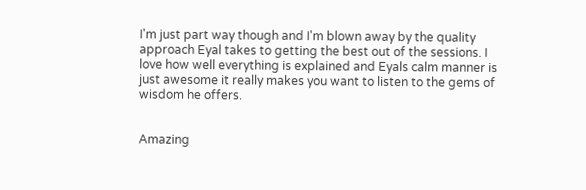I'm just part way though and I'm blown away by the quality approach Eyal takes to getting the best out of the sessions. I love how well everything is explained and Eyals calm manner is just awesome it really makes you want to listen to the gems of wisdom he offers.


Amazing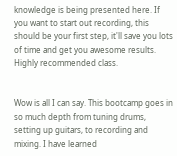knowledge is being presented here. If you want to start out recording, this should be your first step, it'll save you lots of time and get you awesome results. Highly recommended class.


Wow is all I can say. This bootcamp goes in so much depth from tuning drums, setting up guitars, to recording and mixing. I have learned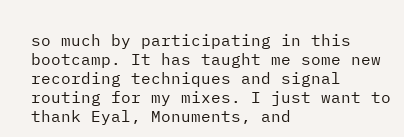so much by participating in this bootcamp. It has taught me some new recording techniques and signal routing for my mixes. I just want to thank Eyal, Monuments, and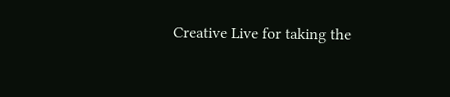Creative Live for taking the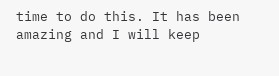time to do this. It has been amazing and I will keep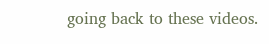going back to these videos.